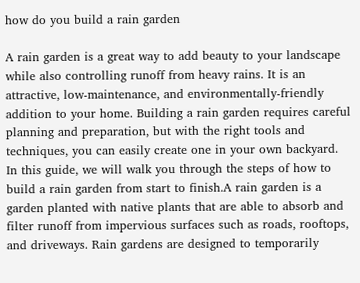how do you build a rain garden

A rain garden is a great way to add beauty to your landscape while also controlling runoff from heavy rains. It is an attractive, low-maintenance, and environmentally-friendly addition to your home. Building a rain garden requires careful planning and preparation, but with the right tools and techniques, you can easily create one in your own backyard. In this guide, we will walk you through the steps of how to build a rain garden from start to finish.A rain garden is a garden planted with native plants that are able to absorb and filter runoff from impervious surfaces such as roads, rooftops, and driveways. Rain gardens are designed to temporarily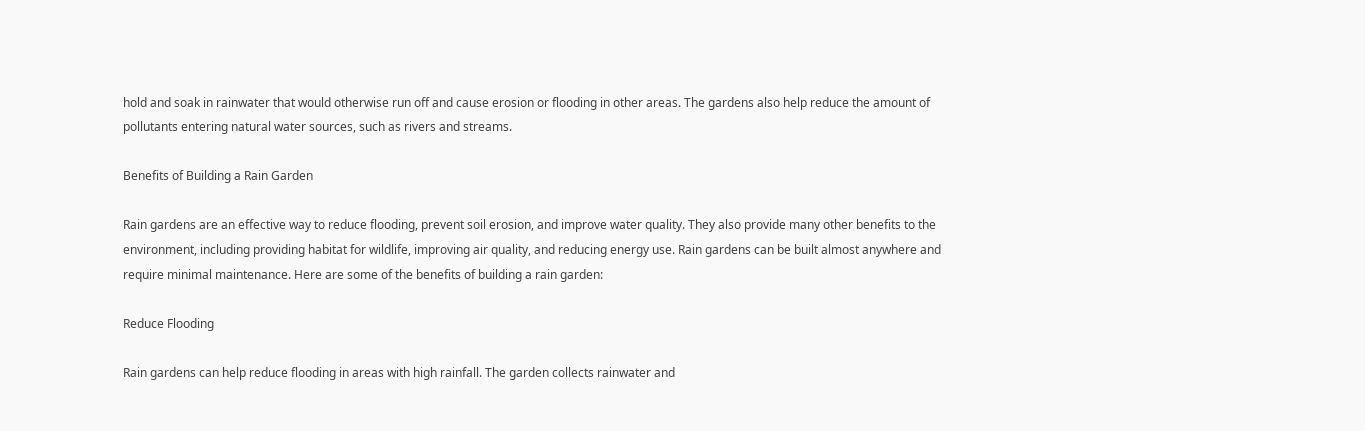hold and soak in rainwater that would otherwise run off and cause erosion or flooding in other areas. The gardens also help reduce the amount of pollutants entering natural water sources, such as rivers and streams.

Benefits of Building a Rain Garden

Rain gardens are an effective way to reduce flooding, prevent soil erosion, and improve water quality. They also provide many other benefits to the environment, including providing habitat for wildlife, improving air quality, and reducing energy use. Rain gardens can be built almost anywhere and require minimal maintenance. Here are some of the benefits of building a rain garden:

Reduce Flooding

Rain gardens can help reduce flooding in areas with high rainfall. The garden collects rainwater and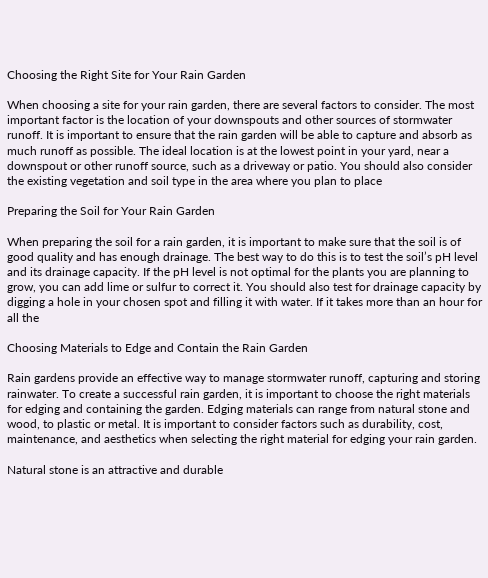Choosing the Right Site for Your Rain Garden

When choosing a site for your rain garden, there are several factors to consider. The most important factor is the location of your downspouts and other sources of stormwater runoff. It is important to ensure that the rain garden will be able to capture and absorb as much runoff as possible. The ideal location is at the lowest point in your yard, near a downspout or other runoff source, such as a driveway or patio. You should also consider the existing vegetation and soil type in the area where you plan to place

Preparing the Soil for Your Rain Garden

When preparing the soil for a rain garden, it is important to make sure that the soil is of good quality and has enough drainage. The best way to do this is to test the soil’s pH level and its drainage capacity. If the pH level is not optimal for the plants you are planning to grow, you can add lime or sulfur to correct it. You should also test for drainage capacity by digging a hole in your chosen spot and filling it with water. If it takes more than an hour for all the

Choosing Materials to Edge and Contain the Rain Garden

Rain gardens provide an effective way to manage stormwater runoff, capturing and storing rainwater. To create a successful rain garden, it is important to choose the right materials for edging and containing the garden. Edging materials can range from natural stone and wood, to plastic or metal. It is important to consider factors such as durability, cost, maintenance, and aesthetics when selecting the right material for edging your rain garden.

Natural stone is an attractive and durable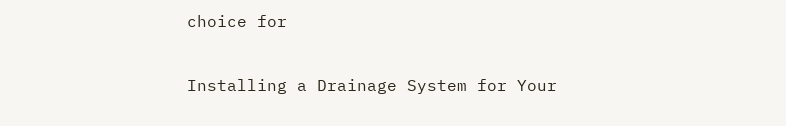choice for

Installing a Drainage System for Your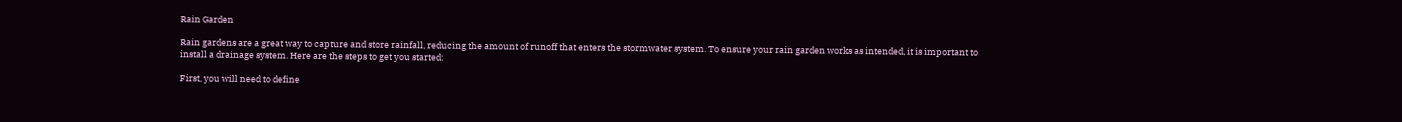Rain Garden

Rain gardens are a great way to capture and store rainfall, reducing the amount of runoff that enters the stormwater system. To ensure your rain garden works as intended, it is important to install a drainage system. Here are the steps to get you started:

First, you will need to define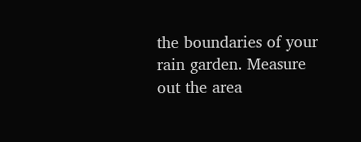the boundaries of your rain garden. Measure out the area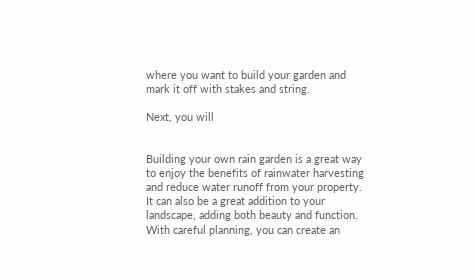where you want to build your garden and mark it off with stakes and string.

Next, you will


Building your own rain garden is a great way to enjoy the benefits of rainwater harvesting and reduce water runoff from your property. It can also be a great addition to your landscape, adding both beauty and function. With careful planning, you can create an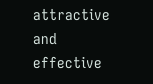attractive and effective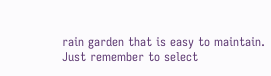rain garden that is easy to maintain. Just remember to select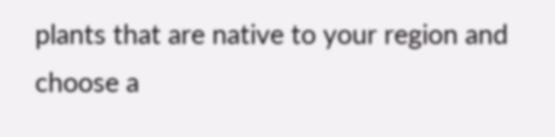plants that are native to your region and choose a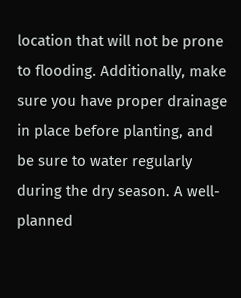location that will not be prone to flooding. Additionally, make sure you have proper drainage in place before planting, and be sure to water regularly during the dry season. A well-planned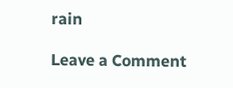rain

Leave a Comment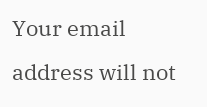Your email address will not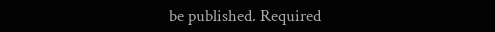be published. Required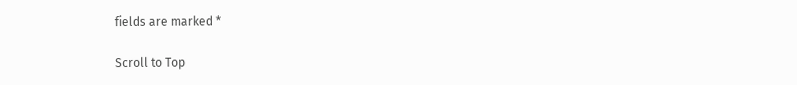fields are marked *

Scroll to Top